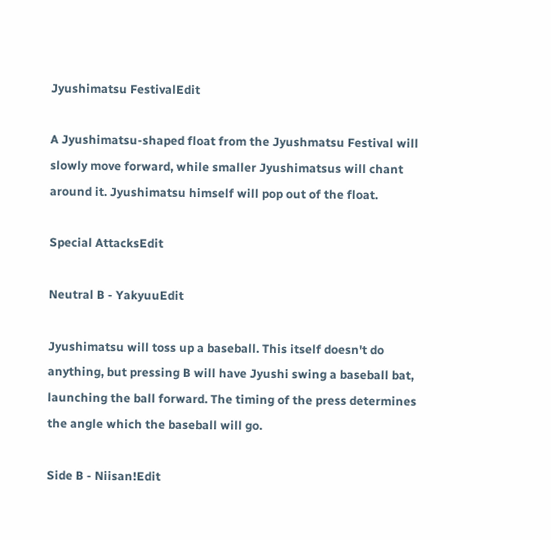Jyushimatsu FestivalEdit

A Jyushimatsu-shaped float from the Jyushmatsu Festival will slowly move forward, while smaller Jyushimatsus will chant around it. Jyushimatsu himself will pop out of the float.

Special AttacksEdit

Neutral B - YakyuuEdit

Jyushimatsu will toss up a baseball. This itself doesn't do anything, but pressing B will have Jyushi swing a baseball bat, launching the ball forward. The timing of the press determines the angle which the baseball will go.

Side B - Niisan!Edit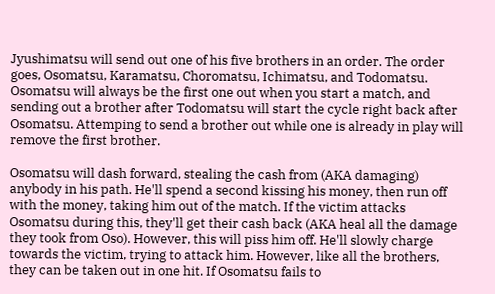Jyushimatsu will send out one of his five brothers in an order. The order goes, Osomatsu, Karamatsu, Choromatsu, Ichimatsu, and Todomatsu. Osomatsu will always be the first one out when you start a match, and sending out a brother after Todomatsu will start the cycle right back after Osomatsu. Attemping to send a brother out while one is already in play will remove the first brother.

Osomatsu will dash forward, stealing the cash from (AKA damaging) anybody in his path. He'll spend a second kissing his money, then run off with the money, taking him out of the match. If the victim attacks Osomatsu during this, they'll get their cash back (AKA heal all the damage they took from Oso). However, this will piss him off. He'll slowly charge towards the victim, trying to attack him. However, like all the brothers, they can be taken out in one hit. If Osomatsu fails to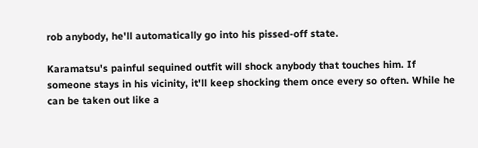rob anybody, he'll automatically go into his pissed-off state.

Karamatsu's painful sequined outfit will shock anybody that touches him. If someone stays in his vicinity, it'll keep shocking them once every so often. While he can be taken out like a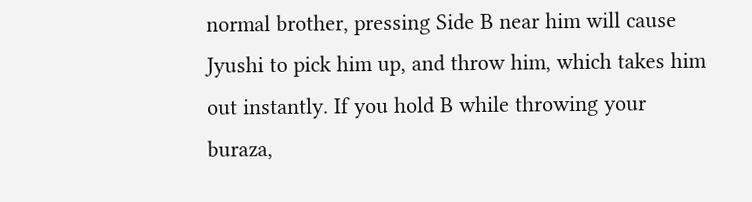normal brother, pressing Side B near him will cause Jyushi to pick him up, and throw him, which takes him out instantly. If you hold B while throwing your buraza,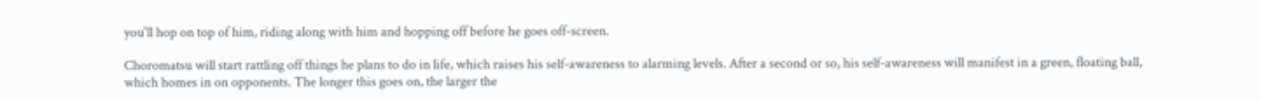you'll hop on top of him, riding along with him and hopping off before he goes off-screen.

Choromatsu will start rattling off things he plans to do in life, which raises his self-awareness to alarming levels. After a second or so, his self-awareness will manifest in a green, floating ball, which homes in on opponents. The longer this goes on, the larger the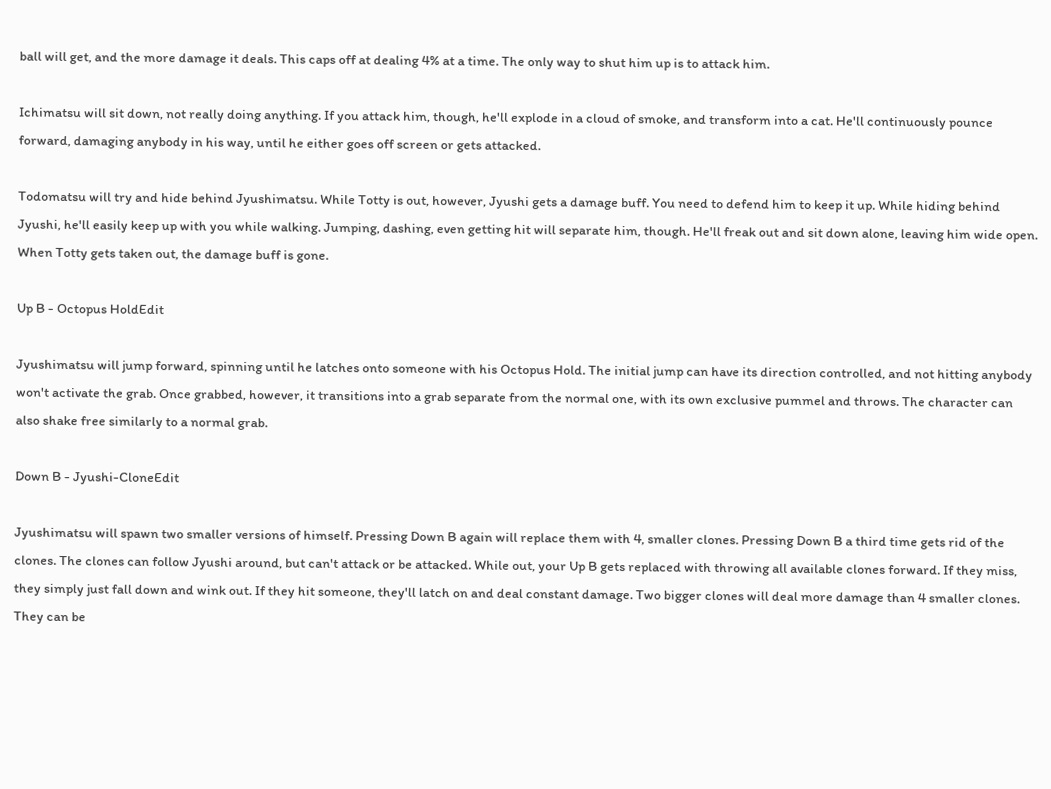ball will get, and the more damage it deals. This caps off at dealing 4% at a time. The only way to shut him up is to attack him.

Ichimatsu will sit down, not really doing anything. If you attack him, though, he'll explode in a cloud of smoke, and transform into a cat. He'll continuously pounce forward, damaging anybody in his way, until he either goes off screen or gets attacked.

Todomatsu will try and hide behind Jyushimatsu. While Totty is out, however, Jyushi gets a damage buff. You need to defend him to keep it up. While hiding behind Jyushi, he'll easily keep up with you while walking. Jumping, dashing, even getting hit will separate him, though. He'll freak out and sit down alone, leaving him wide open. When Totty gets taken out, the damage buff is gone.

Up B - Octopus HoldEdit

Jyushimatsu will jump forward, spinning until he latches onto someone with his Octopus Hold. The initial jump can have its direction controlled, and not hitting anybody won't activate the grab. Once grabbed, however, it transitions into a grab separate from the normal one, with its own exclusive pummel and throws. The character can also shake free similarly to a normal grab.

Down B - Jyushi-CloneEdit

Jyushimatsu will spawn two smaller versions of himself. Pressing Down B again will replace them with 4, smaller clones. Pressing Down B a third time gets rid of the clones. The clones can follow Jyushi around, but can't attack or be attacked. While out, your Up B gets replaced with throwing all available clones forward. If they miss, they simply just fall down and wink out. If they hit someone, they'll latch on and deal constant damage. Two bigger clones will deal more damage than 4 smaller clones. They can be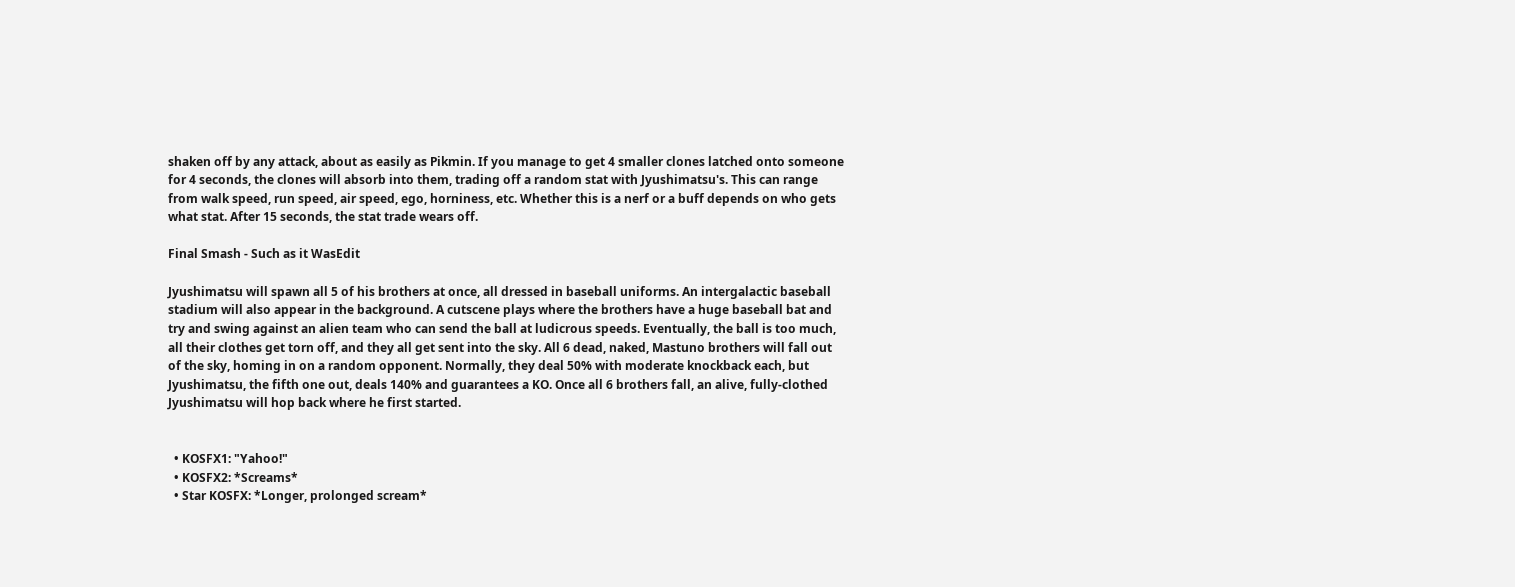shaken off by any attack, about as easily as Pikmin. If you manage to get 4 smaller clones latched onto someone for 4 seconds, the clones will absorb into them, trading off a random stat with Jyushimatsu's. This can range from walk speed, run speed, air speed, ego, horniness, etc. Whether this is a nerf or a buff depends on who gets what stat. After 15 seconds, the stat trade wears off.

Final Smash - Such as it WasEdit

Jyushimatsu will spawn all 5 of his brothers at once, all dressed in baseball uniforms. An intergalactic baseball stadium will also appear in the background. A cutscene plays where the brothers have a huge baseball bat and try and swing against an alien team who can send the ball at ludicrous speeds. Eventually, the ball is too much, all their clothes get torn off, and they all get sent into the sky. All 6 dead, naked, Mastuno brothers will fall out of the sky, homing in on a random opponent. Normally, they deal 50% with moderate knockback each, but Jyushimatsu, the fifth one out, deals 140% and guarantees a KO. Once all 6 brothers fall, an alive, fully-clothed Jyushimatsu will hop back where he first started.


  • KOSFX1: "Yahoo!"
  • KOSFX2: *Screams*
  • Star KOSFX: *Longer, prolonged scream*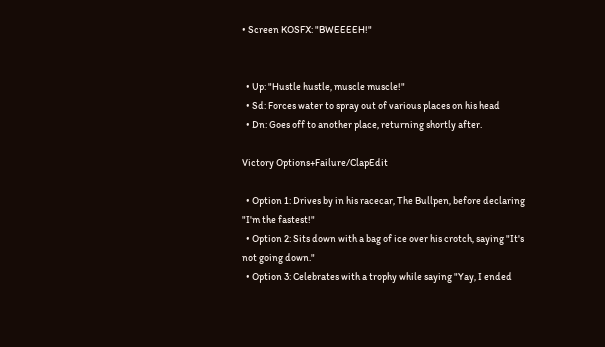• Screen KOSFX: "BWEEEEH!"


  • Up: "Hustle hustle, muscle muscle!"
  • Sd: Forces water to spray out of various places on his head
  • Dn: Goes off to another place, returning shortly after.

Victory Options+Failure/ClapEdit

  • Option 1: Drives by in his racecar, The Bullpen, before declaring "I'm the fastest!"
  • Option 2: Sits down with a bag of ice over his crotch, saying "It's not going down."
  • Option 3: Celebrates with a trophy while saying "Yay, I ended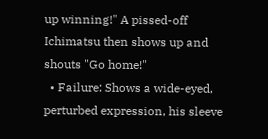up winning!" A pissed-off Ichimatsu then shows up and shouts "Go home!"
  • Failure: Shows a wide-eyed, perturbed expression, his sleeve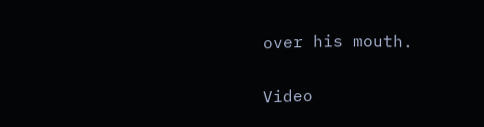over his mouth.

Video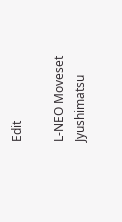Edit

L-NEO Moveset Jyushimatsu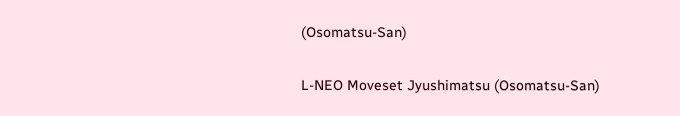(Osomatsu-San)

L-NEO Moveset Jyushimatsu (Osomatsu-San)